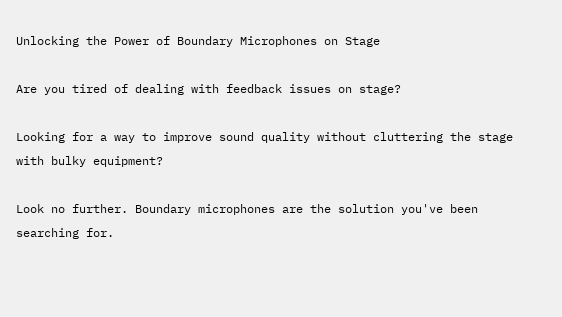Unlocking the Power of Boundary Microphones on Stage

Are you tired of dealing with feedback issues on stage?

Looking for a way to improve sound quality without cluttering the stage with bulky equipment?

Look no further. Boundary microphones are the solution you've been searching for.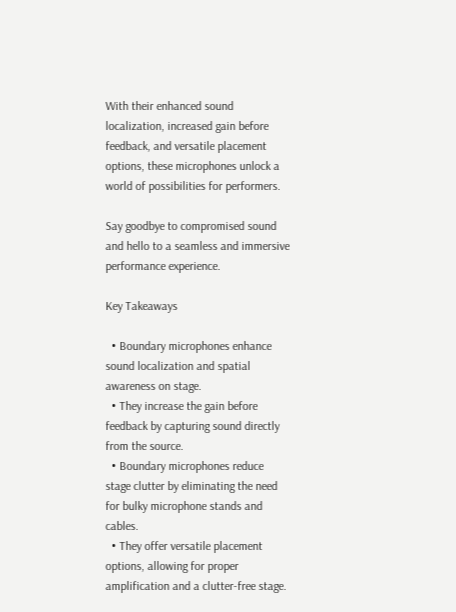With their enhanced sound localization, increased gain before feedback, and versatile placement options, these microphones unlock a world of possibilities for performers.

Say goodbye to compromised sound and hello to a seamless and immersive performance experience.

Key Takeaways

  • Boundary microphones enhance sound localization and spatial awareness on stage.
  • They increase the gain before feedback by capturing sound directly from the source.
  • Boundary microphones reduce stage clutter by eliminating the need for bulky microphone stands and cables.
  • They offer versatile placement options, allowing for proper amplification and a clutter-free stage.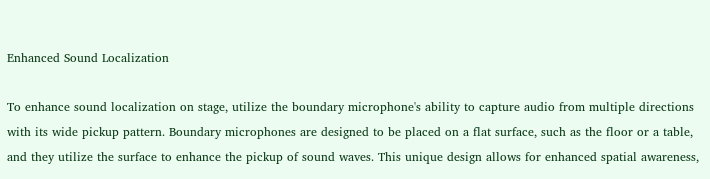Enhanced Sound Localization

To enhance sound localization on stage, utilize the boundary microphone's ability to capture audio from multiple directions with its wide pickup pattern. Boundary microphones are designed to be placed on a flat surface, such as the floor or a table, and they utilize the surface to enhance the pickup of sound waves. This unique design allows for enhanced spatial awareness,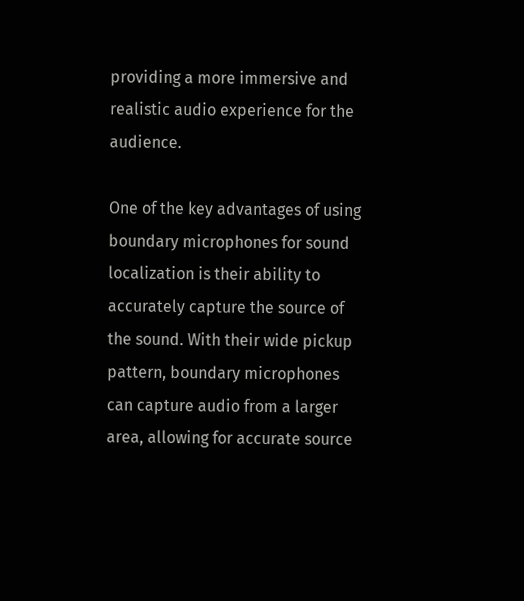providing a more immersive and realistic audio experience for the audience.

One of the key advantages of using boundary microphones for sound localization is their ability to accurately capture the source of the sound. With their wide pickup pattern, boundary microphones can capture audio from a larger area, allowing for accurate source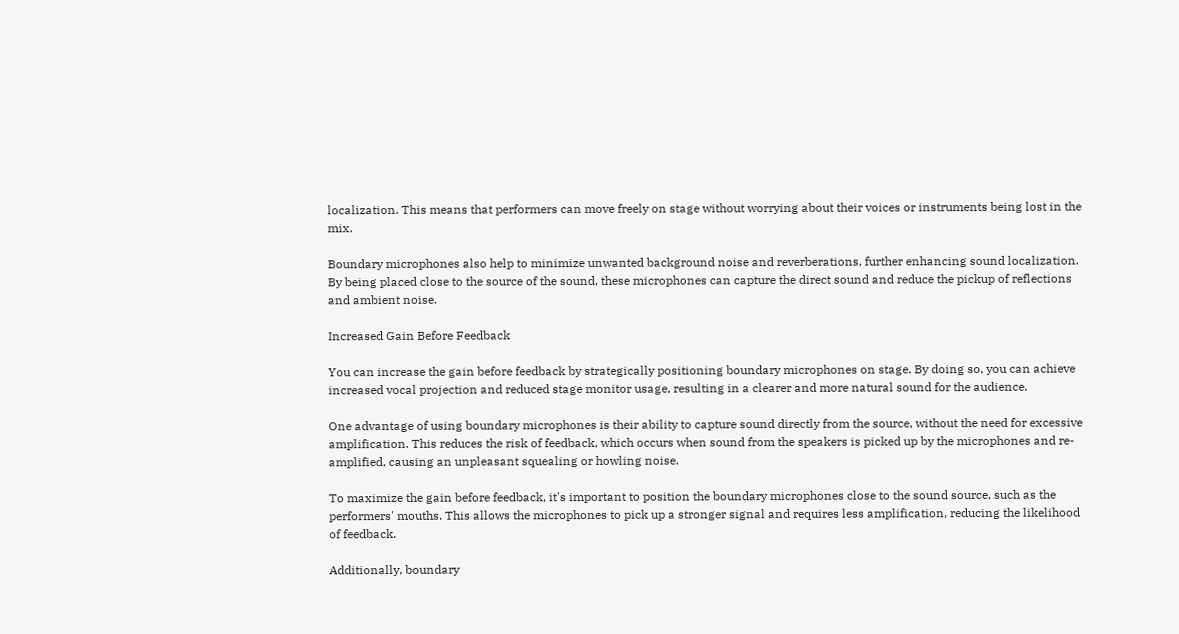localization. This means that performers can move freely on stage without worrying about their voices or instruments being lost in the mix.

Boundary microphones also help to minimize unwanted background noise and reverberations, further enhancing sound localization. By being placed close to the source of the sound, these microphones can capture the direct sound and reduce the pickup of reflections and ambient noise.

Increased Gain Before Feedback

You can increase the gain before feedback by strategically positioning boundary microphones on stage. By doing so, you can achieve increased vocal projection and reduced stage monitor usage, resulting in a clearer and more natural sound for the audience.

One advantage of using boundary microphones is their ability to capture sound directly from the source, without the need for excessive amplification. This reduces the risk of feedback, which occurs when sound from the speakers is picked up by the microphones and re-amplified, causing an unpleasant squealing or howling noise.

To maximize the gain before feedback, it's important to position the boundary microphones close to the sound source, such as the performers' mouths. This allows the microphones to pick up a stronger signal and requires less amplification, reducing the likelihood of feedback.

Additionally, boundary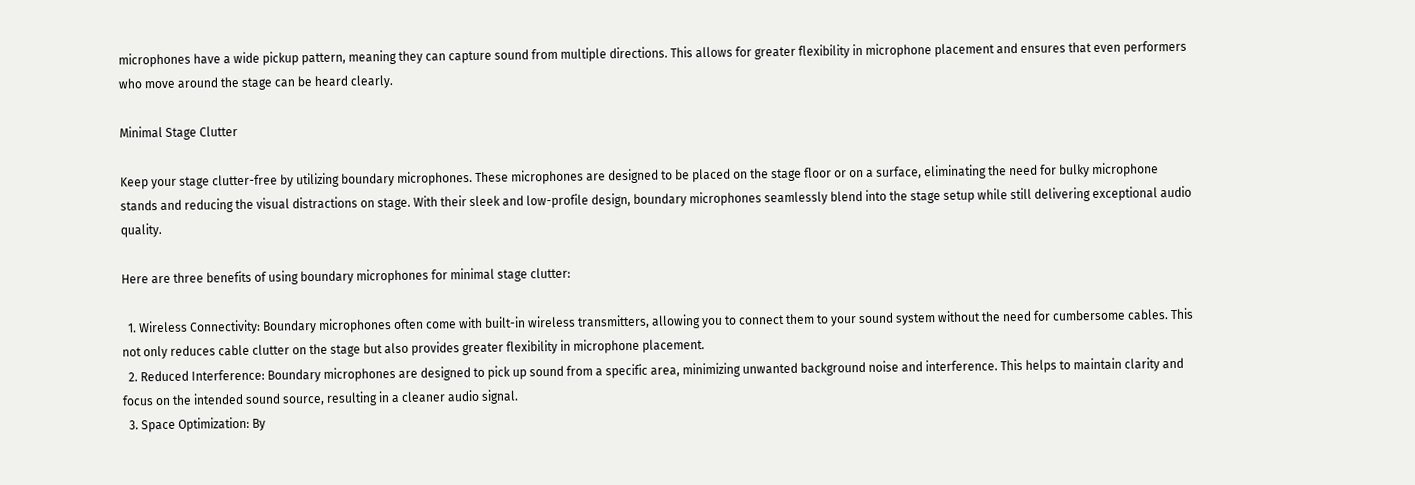microphones have a wide pickup pattern, meaning they can capture sound from multiple directions. This allows for greater flexibility in microphone placement and ensures that even performers who move around the stage can be heard clearly.

Minimal Stage Clutter

Keep your stage clutter-free by utilizing boundary microphones. These microphones are designed to be placed on the stage floor or on a surface, eliminating the need for bulky microphone stands and reducing the visual distractions on stage. With their sleek and low-profile design, boundary microphones seamlessly blend into the stage setup while still delivering exceptional audio quality.

Here are three benefits of using boundary microphones for minimal stage clutter:

  1. Wireless Connectivity: Boundary microphones often come with built-in wireless transmitters, allowing you to connect them to your sound system without the need for cumbersome cables. This not only reduces cable clutter on the stage but also provides greater flexibility in microphone placement.
  2. Reduced Interference: Boundary microphones are designed to pick up sound from a specific area, minimizing unwanted background noise and interference. This helps to maintain clarity and focus on the intended sound source, resulting in a cleaner audio signal.
  3. Space Optimization: By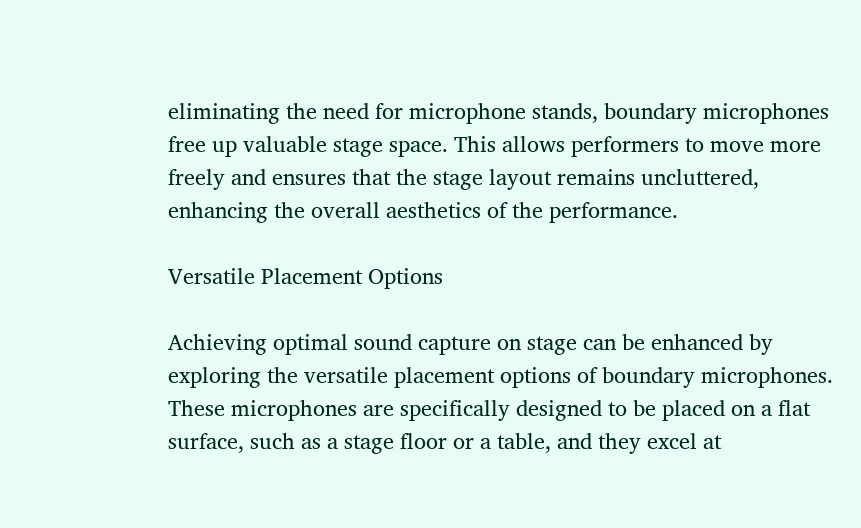eliminating the need for microphone stands, boundary microphones free up valuable stage space. This allows performers to move more freely and ensures that the stage layout remains uncluttered, enhancing the overall aesthetics of the performance.

Versatile Placement Options

Achieving optimal sound capture on stage can be enhanced by exploring the versatile placement options of boundary microphones. These microphones are specifically designed to be placed on a flat surface, such as a stage floor or a table, and they excel at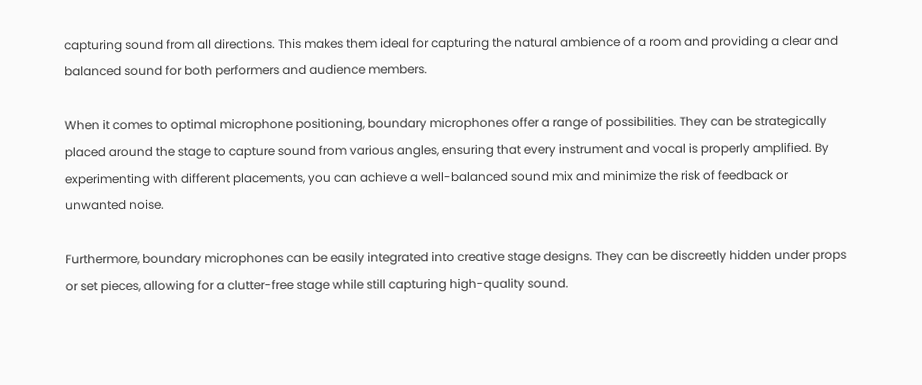capturing sound from all directions. This makes them ideal for capturing the natural ambience of a room and providing a clear and balanced sound for both performers and audience members.

When it comes to optimal microphone positioning, boundary microphones offer a range of possibilities. They can be strategically placed around the stage to capture sound from various angles, ensuring that every instrument and vocal is properly amplified. By experimenting with different placements, you can achieve a well-balanced sound mix and minimize the risk of feedback or unwanted noise.

Furthermore, boundary microphones can be easily integrated into creative stage designs. They can be discreetly hidden under props or set pieces, allowing for a clutter-free stage while still capturing high-quality sound.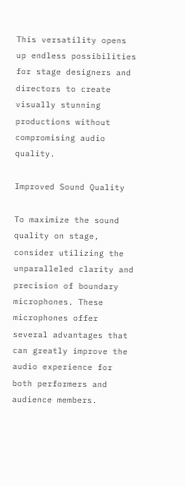This versatility opens up endless possibilities for stage designers and directors to create visually stunning productions without compromising audio quality.

Improved Sound Quality

To maximize the sound quality on stage, consider utilizing the unparalleled clarity and precision of boundary microphones. These microphones offer several advantages that can greatly improve the audio experience for both performers and audience members.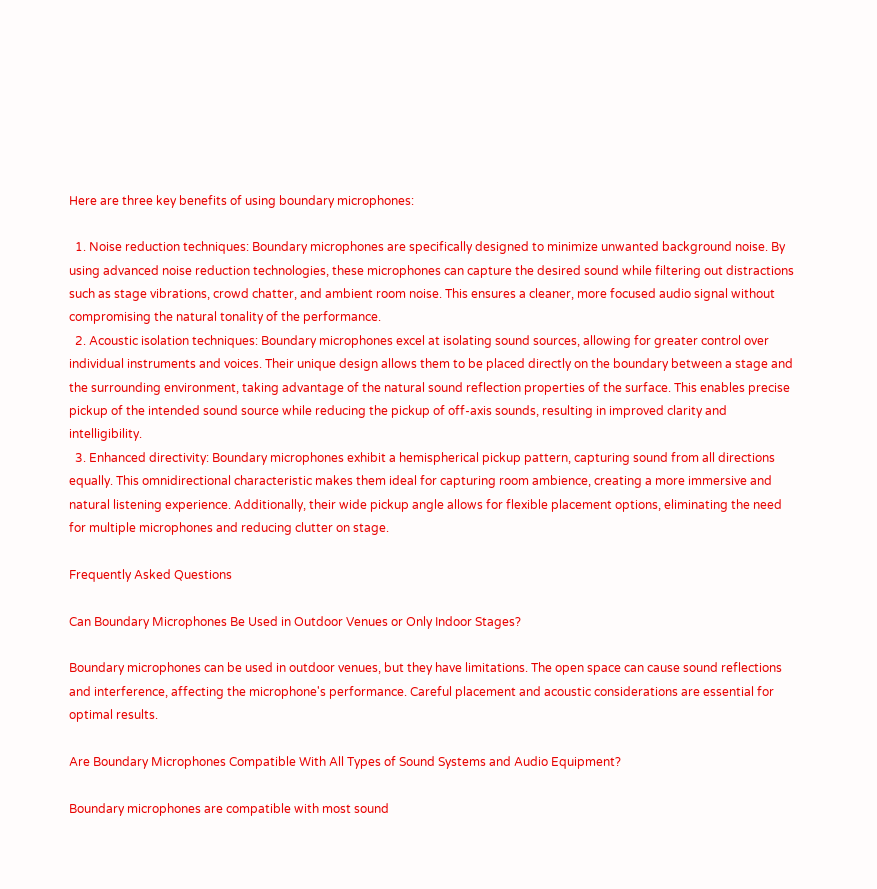Here are three key benefits of using boundary microphones:

  1. Noise reduction techniques: Boundary microphones are specifically designed to minimize unwanted background noise. By using advanced noise reduction technologies, these microphones can capture the desired sound while filtering out distractions such as stage vibrations, crowd chatter, and ambient room noise. This ensures a cleaner, more focused audio signal without compromising the natural tonality of the performance.
  2. Acoustic isolation techniques: Boundary microphones excel at isolating sound sources, allowing for greater control over individual instruments and voices. Their unique design allows them to be placed directly on the boundary between a stage and the surrounding environment, taking advantage of the natural sound reflection properties of the surface. This enables precise pickup of the intended sound source while reducing the pickup of off-axis sounds, resulting in improved clarity and intelligibility.
  3. Enhanced directivity: Boundary microphones exhibit a hemispherical pickup pattern, capturing sound from all directions equally. This omnidirectional characteristic makes them ideal for capturing room ambience, creating a more immersive and natural listening experience. Additionally, their wide pickup angle allows for flexible placement options, eliminating the need for multiple microphones and reducing clutter on stage.

Frequently Asked Questions

Can Boundary Microphones Be Used in Outdoor Venues or Only Indoor Stages?

Boundary microphones can be used in outdoor venues, but they have limitations. The open space can cause sound reflections and interference, affecting the microphone's performance. Careful placement and acoustic considerations are essential for optimal results.

Are Boundary Microphones Compatible With All Types of Sound Systems and Audio Equipment?

Boundary microphones are compatible with most sound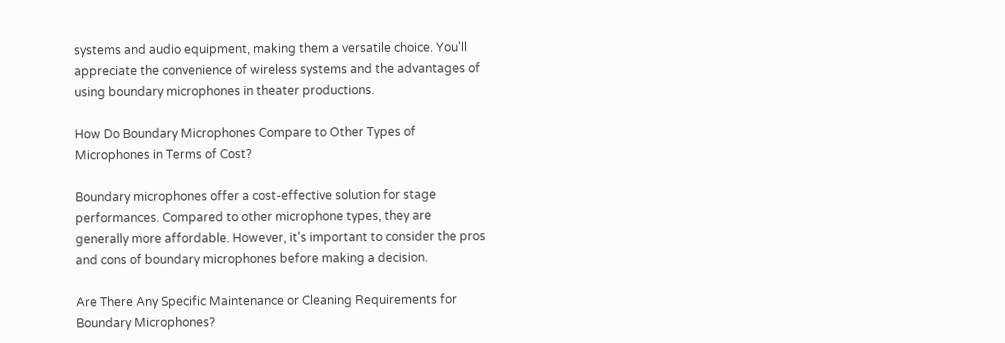systems and audio equipment, making them a versatile choice. You'll appreciate the convenience of wireless systems and the advantages of using boundary microphones in theater productions.

How Do Boundary Microphones Compare to Other Types of Microphones in Terms of Cost?

Boundary microphones offer a cost-effective solution for stage performances. Compared to other microphone types, they are generally more affordable. However, it's important to consider the pros and cons of boundary microphones before making a decision.

Are There Any Specific Maintenance or Cleaning Requirements for Boundary Microphones?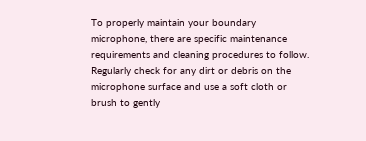To properly maintain your boundary microphone, there are specific maintenance requirements and cleaning procedures to follow. Regularly check for any dirt or debris on the microphone surface and use a soft cloth or brush to gently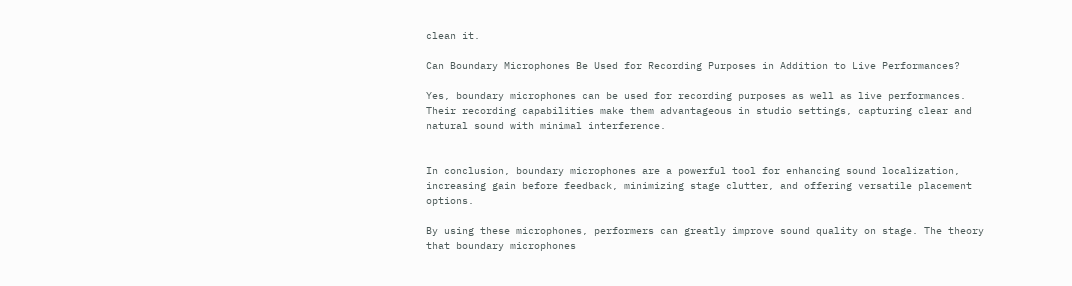clean it.

Can Boundary Microphones Be Used for Recording Purposes in Addition to Live Performances?

Yes, boundary microphones can be used for recording purposes as well as live performances. Their recording capabilities make them advantageous in studio settings, capturing clear and natural sound with minimal interference.


In conclusion, boundary microphones are a powerful tool for enhancing sound localization, increasing gain before feedback, minimizing stage clutter, and offering versatile placement options.

By using these microphones, performers can greatly improve sound quality on stage. The theory that boundary microphones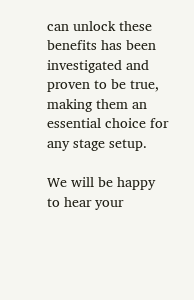can unlock these benefits has been investigated and proven to be true, making them an essential choice for any stage setup.

We will be happy to hear your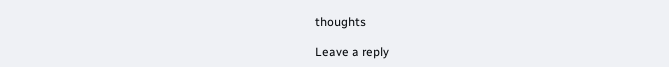thoughts

Leave a reply